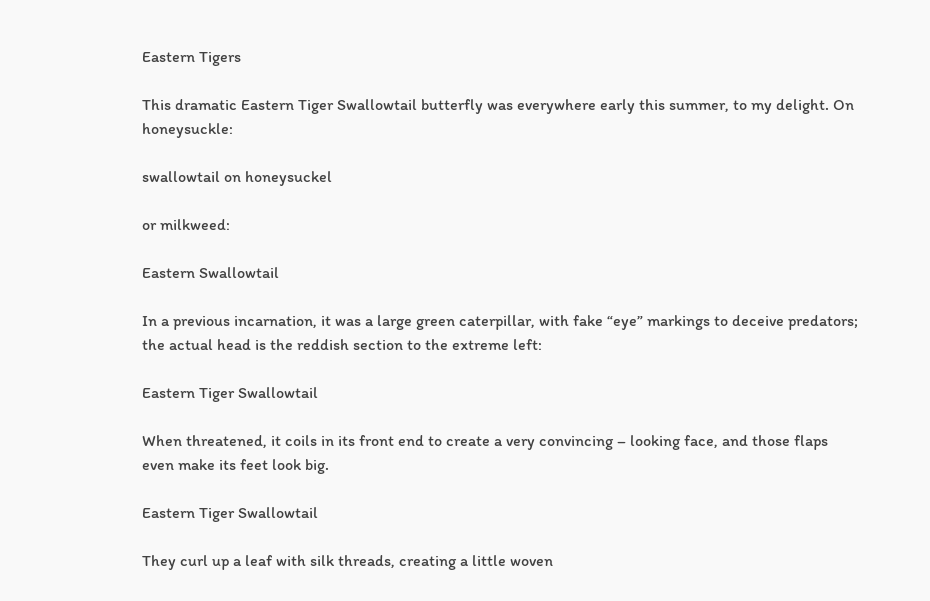Eastern Tigers

This dramatic Eastern Tiger Swallowtail butterfly was everywhere early this summer, to my delight. On honeysuckle:

swallowtail on honeysuckel

or milkweed:

Eastern Swallowtail

In a previous incarnation, it was a large green caterpillar, with fake “eye” markings to deceive predators; the actual head is the reddish section to the extreme left:

Eastern Tiger Swallowtail

When threatened, it coils in its front end to create a very convincing – looking face, and those flaps even make its feet look big.

Eastern Tiger Swallowtail

They curl up a leaf with silk threads, creating a little woven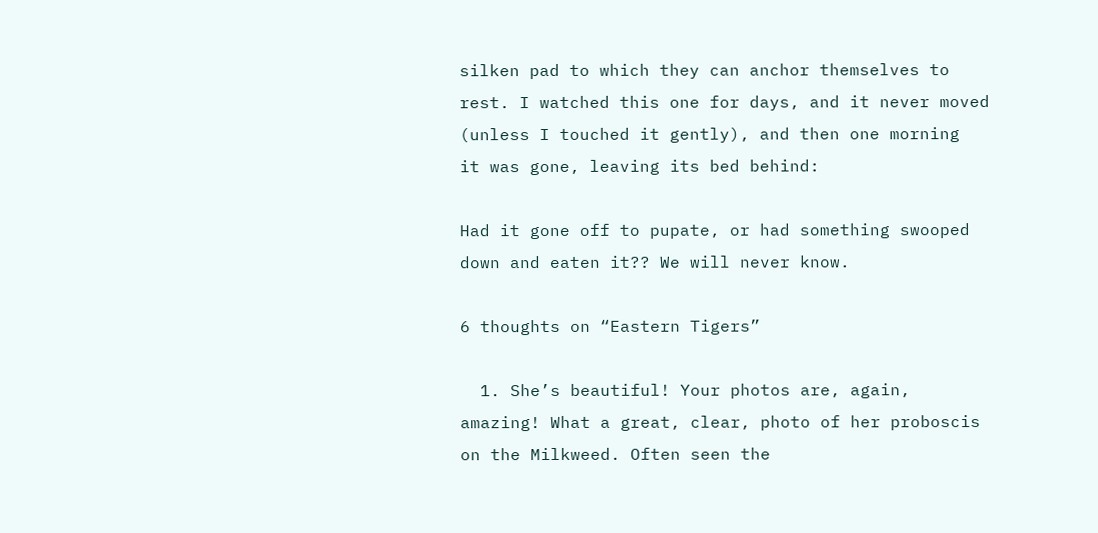silken pad to which they can anchor themselves to rest. I watched this one for days, and it never moved (unless I touched it gently), and then one morning  it was gone, leaving its bed behind:

Had it gone off to pupate, or had something swooped down and eaten it?? We will never know.

6 thoughts on “Eastern Tigers”

  1. She’s beautiful! Your photos are, again, amazing! What a great, clear, photo of her proboscis on the Milkweed. Often seen the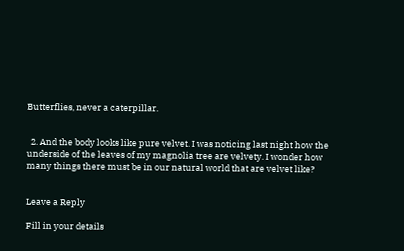Butterflies, never a caterpillar.


  2. And the body looks like pure velvet. I was noticing last night how the underside of the leaves of my magnolia tree are velvety. I wonder how many things there must be in our natural world that are velvet like?


Leave a Reply

Fill in your details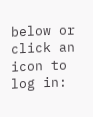below or click an icon to log in: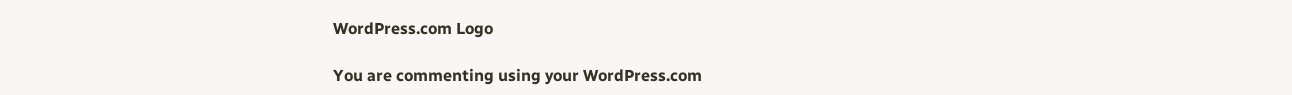WordPress.com Logo

You are commenting using your WordPress.com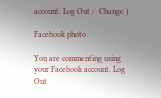account. Log Out /  Change )

Facebook photo

You are commenting using your Facebook account. Log Out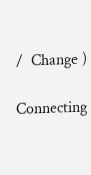/  Change )

Connecting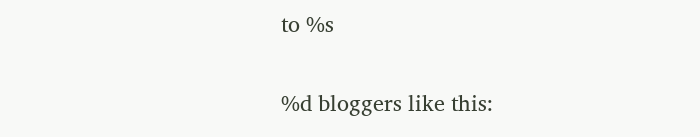to %s

%d bloggers like this: